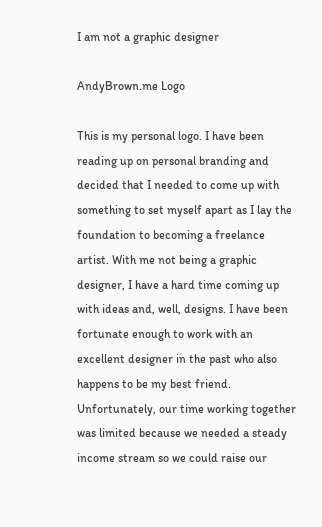I am not a graphic designer

AndyBrown.me Logo

This is my personal logo. I have been reading up on personal branding and decided that I needed to come up with something to set myself apart as I lay the foundation to becoming a freelance artist. With me not being a graphic designer, I have a hard time coming up with ideas and, well, designs. I have been fortunate enough to work with an excellent designer in the past who also happens to be my best friend. Unfortunately, our time working together was limited because we needed a steady income stream so we could raise our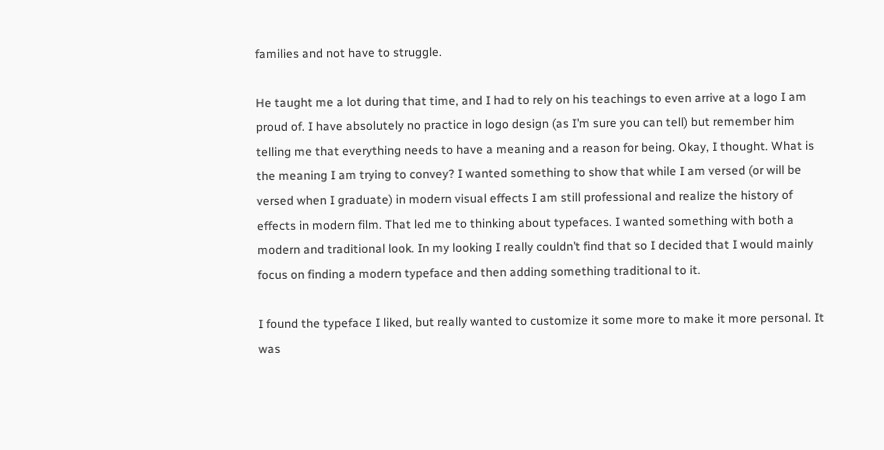families and not have to struggle.

He taught me a lot during that time, and I had to rely on his teachings to even arrive at a logo I am proud of. I have absolutely no practice in logo design (as I’m sure you can tell) but remember him telling me that everything needs to have a meaning and a reason for being. Okay, I thought. What is the meaning I am trying to convey? I wanted something to show that while I am versed (or will be versed when I graduate) in modern visual effects I am still professional and realize the history of effects in modern film. That led me to thinking about typefaces. I wanted something with both a modern and traditional look. In my looking I really couldn’t find that so I decided that I would mainly focus on finding a modern typeface and then adding something traditional to it.

I found the typeface I liked, but really wanted to customize it some more to make it more personal. It was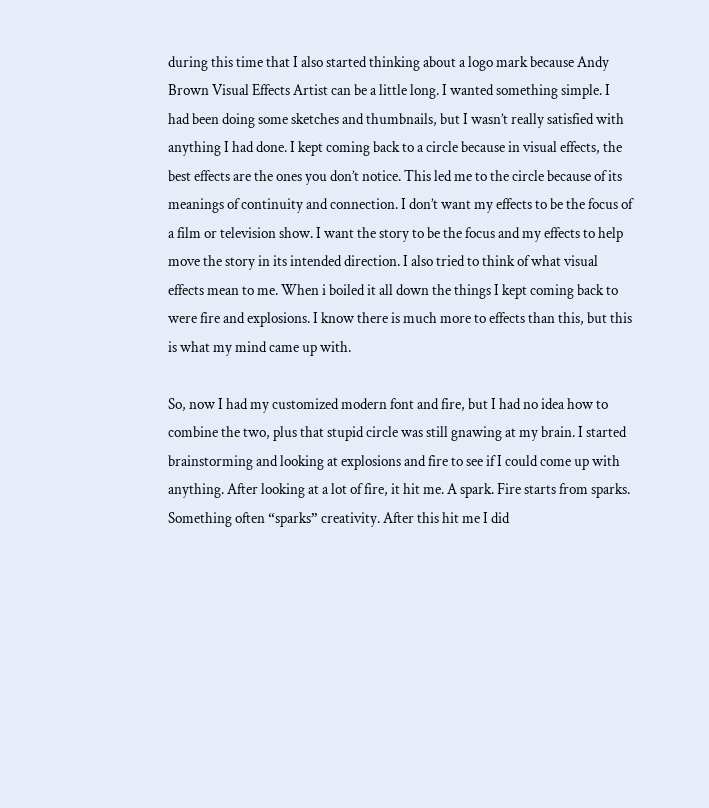during this time that I also started thinking about a logo mark because Andy Brown Visual Effects Artist can be a little long. I wanted something simple. I had been doing some sketches and thumbnails, but I wasn’t really satisfied with anything I had done. I kept coming back to a circle because in visual effects, the best effects are the ones you don’t notice. This led me to the circle because of its meanings of continuity and connection. I don’t want my effects to be the focus of a film or television show. I want the story to be the focus and my effects to help move the story in its intended direction. I also tried to think of what visual effects mean to me. When i boiled it all down the things I kept coming back to were fire and explosions. I know there is much more to effects than this, but this is what my mind came up with.

So, now I had my customized modern font and fire, but I had no idea how to combine the two, plus that stupid circle was still gnawing at my brain. I started brainstorming and looking at explosions and fire to see if I could come up with anything. After looking at a lot of fire, it hit me. A spark. Fire starts from sparks. Something often “sparks” creativity. After this hit me I did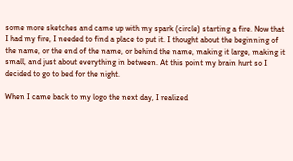some more sketches and came up with my spark (circle) starting a fire. Now that I had my fire, I needed to find a place to put it. I thought about the beginning of the name, or the end of the name, or behind the name, making it large, making it small, and just about everything in between. At this point my brain hurt so I decided to go to bed for the night.

When I came back to my logo the next day, I realized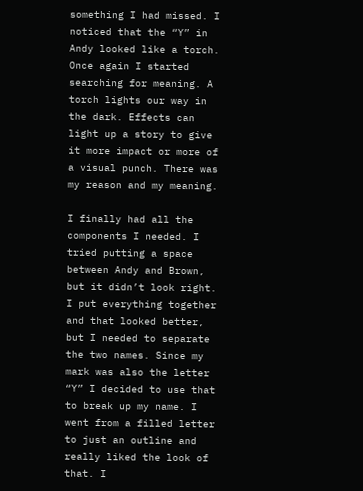something I had missed. I noticed that the “Y” in Andy looked like a torch. Once again I started searching for meaning. A torch lights our way in the dark. Effects can light up a story to give it more impact or more of a visual punch. There was my reason and my meaning.

I finally had all the components I needed. I tried putting a space between Andy and Brown, but it didn’t look right. I put everything together and that looked better, but I needed to separate the two names. Since my mark was also the letter “Y” I decided to use that to break up my name. I went from a filled letter to just an outline and really liked the look of that. I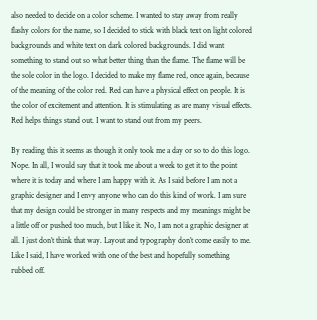also needed to decide on a color scheme. I wanted to stay away from really flashy colors for the name, so I decided to stick with black text on light colored backgrounds and white text on dark colored backgrounds. I did want something to stand out so what better thing than the flame. The flame will be the sole color in the logo. I decided to make my flame red, once again, because of the meaning of the color red. Red can have a physical effect on people. It is the color of excitement and attention. It is stimulating as are many visual effects. Red helps things stand out. I want to stand out from my peers.

By reading this it seems as though it only took me a day or so to do this logo. Nope. In all, I would say that it took me about a week to get it to the point where it is today and where I am happy with it. As I said before I am not a graphic designer and I envy anyone who can do this kind of work. I am sure that my design could be stronger in many respects and my meanings might be a little off or pushed too much, but I like it. No, I am not a graphic designer at all. I just don’t think that way. Layout and typography don’t come easily to me. Like I said, I have worked with one of the best and hopefully something rubbed off.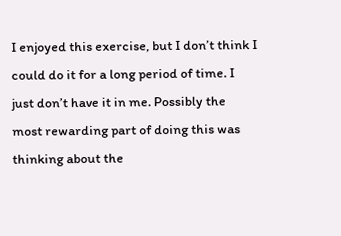I enjoyed this exercise, but I don’t think I could do it for a long period of time. I just don’t have it in me. Possibly the most rewarding part of doing this was thinking about the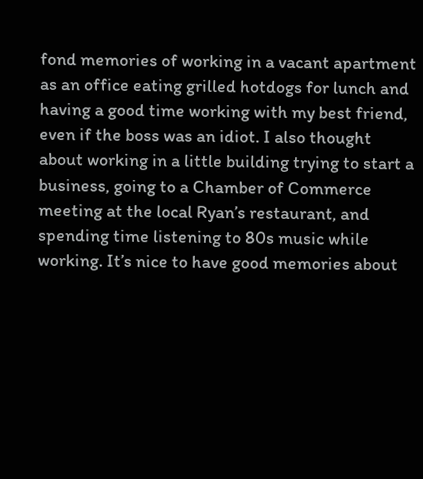fond memories of working in a vacant apartment as an office eating grilled hotdogs for lunch and having a good time working with my best friend, even if the boss was an idiot. I also thought about working in a little building trying to start a business, going to a Chamber of Commerce meeting at the local Ryan’s restaurant, and spending time listening to 80s music while working. It’s nice to have good memories about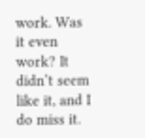work. Was it even work? It didn’t seem like it, and I do miss it.